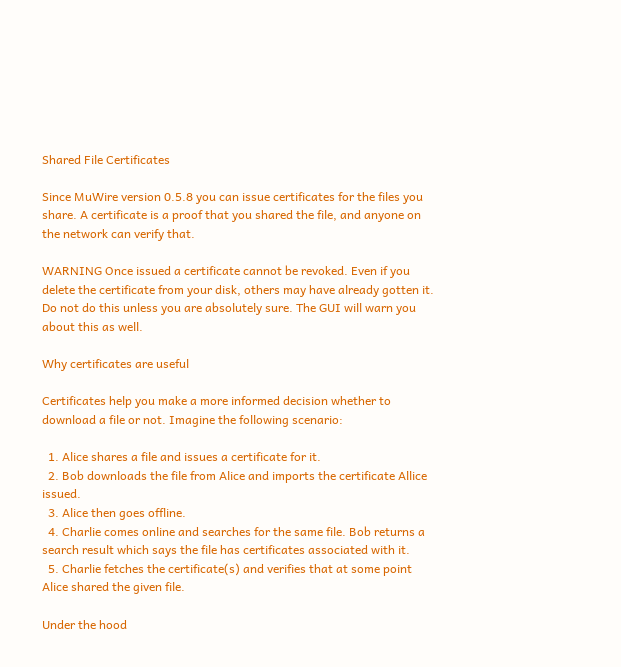Shared File Certificates

Since MuWire version 0.5.8 you can issue certificates for the files you share. A certificate is a proof that you shared the file, and anyone on the network can verify that.

WARNING Once issued a certificate cannot be revoked. Even if you delete the certificate from your disk, others may have already gotten it. Do not do this unless you are absolutely sure. The GUI will warn you about this as well.

Why certificates are useful

Certificates help you make a more informed decision whether to download a file or not. Imagine the following scenario:

  1. Alice shares a file and issues a certificate for it.
  2. Bob downloads the file from Alice and imports the certificate Allice issued.
  3. Alice then goes offline.
  4. Charlie comes online and searches for the same file. Bob returns a search result which says the file has certificates associated with it.
  5. Charlie fetches the certificate(s) and verifies that at some point Alice shared the given file.

Under the hood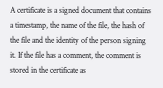A certificate is a signed document that contains a timestamp, the name of the file, the hash of the file and the identity of the person signing it. If the file has a comment, the comment is stored in the certificate as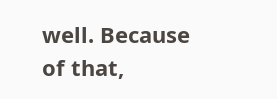well. Because of that,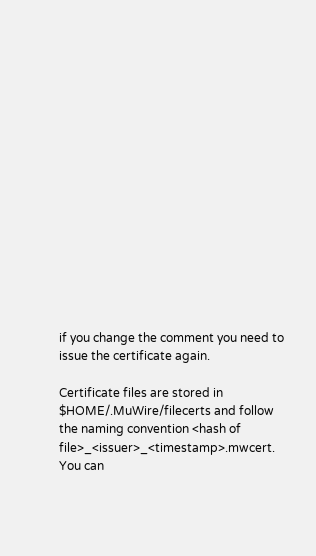if you change the comment you need to issue the certificate again.

Certificate files are stored in $HOME/.MuWire/filecerts and follow the naming convention <hash of file>_<issuer>_<timestamp>.mwcert. You can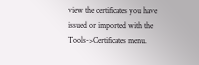view the certificates you have issued or imported with the Tools->Certificates menu.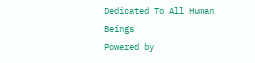Dedicated To All Human Beings
Powered by